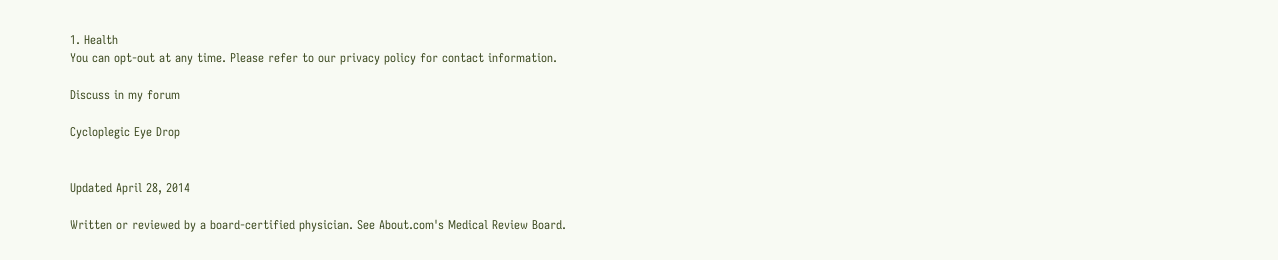1. Health
You can opt-out at any time. Please refer to our privacy policy for contact information.

Discuss in my forum

Cycloplegic Eye Drop


Updated April 28, 2014

Written or reviewed by a board-certified physician. See About.com's Medical Review Board.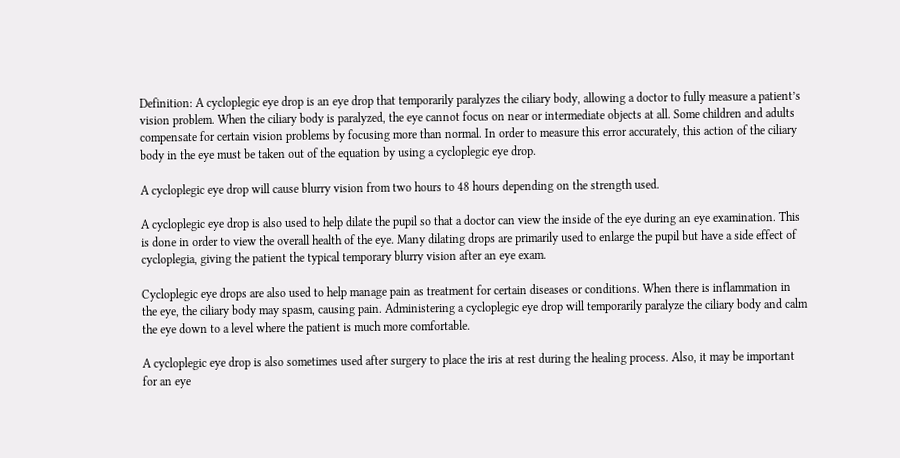Definition: A cycloplegic eye drop is an eye drop that temporarily paralyzes the ciliary body, allowing a doctor to fully measure a patient’s vision problem. When the ciliary body is paralyzed, the eye cannot focus on near or intermediate objects at all. Some children and adults compensate for certain vision problems by focusing more than normal. In order to measure this error accurately, this action of the ciliary body in the eye must be taken out of the equation by using a cycloplegic eye drop.

A cycloplegic eye drop will cause blurry vision from two hours to 48 hours depending on the strength used.

A cycloplegic eye drop is also used to help dilate the pupil so that a doctor can view the inside of the eye during an eye examination. This is done in order to view the overall health of the eye. Many dilating drops are primarily used to enlarge the pupil but have a side effect of cycloplegia, giving the patient the typical temporary blurry vision after an eye exam.

Cycloplegic eye drops are also used to help manage pain as treatment for certain diseases or conditions. When there is inflammation in the eye, the ciliary body may spasm, causing pain. Administering a cycloplegic eye drop will temporarily paralyze the ciliary body and calm the eye down to a level where the patient is much more comfortable.

A cycloplegic eye drop is also sometimes used after surgery to place the iris at rest during the healing process. Also, it may be important for an eye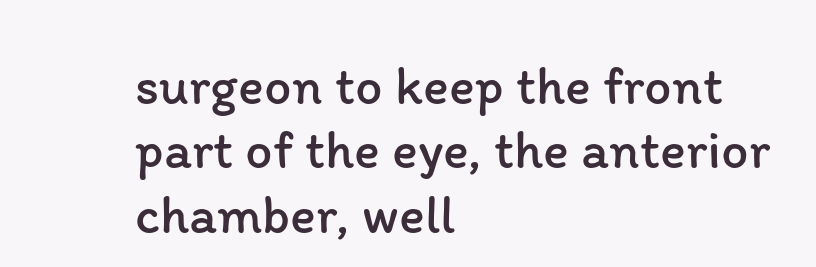surgeon to keep the front part of the eye, the anterior chamber, well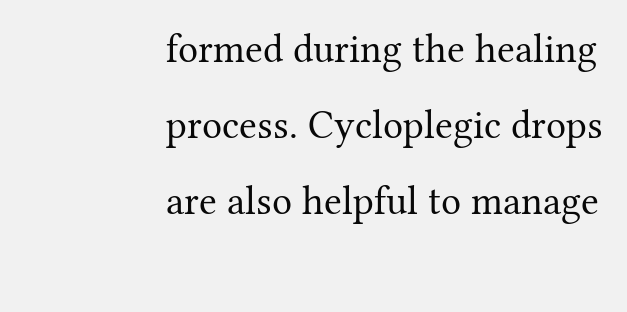formed during the healing process. Cycloplegic drops are also helpful to manage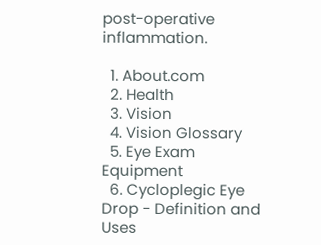post-operative inflammation.

  1. About.com
  2. Health
  3. Vision
  4. Vision Glossary
  5. Eye Exam Equipment
  6. Cycloplegic Eye Drop - Definition and Uses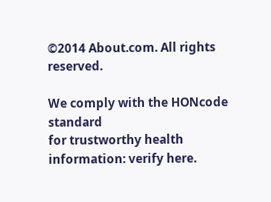©2014 About.com. All rights reserved.

We comply with the HONcode standard
for trustworthy health
information: verify here.